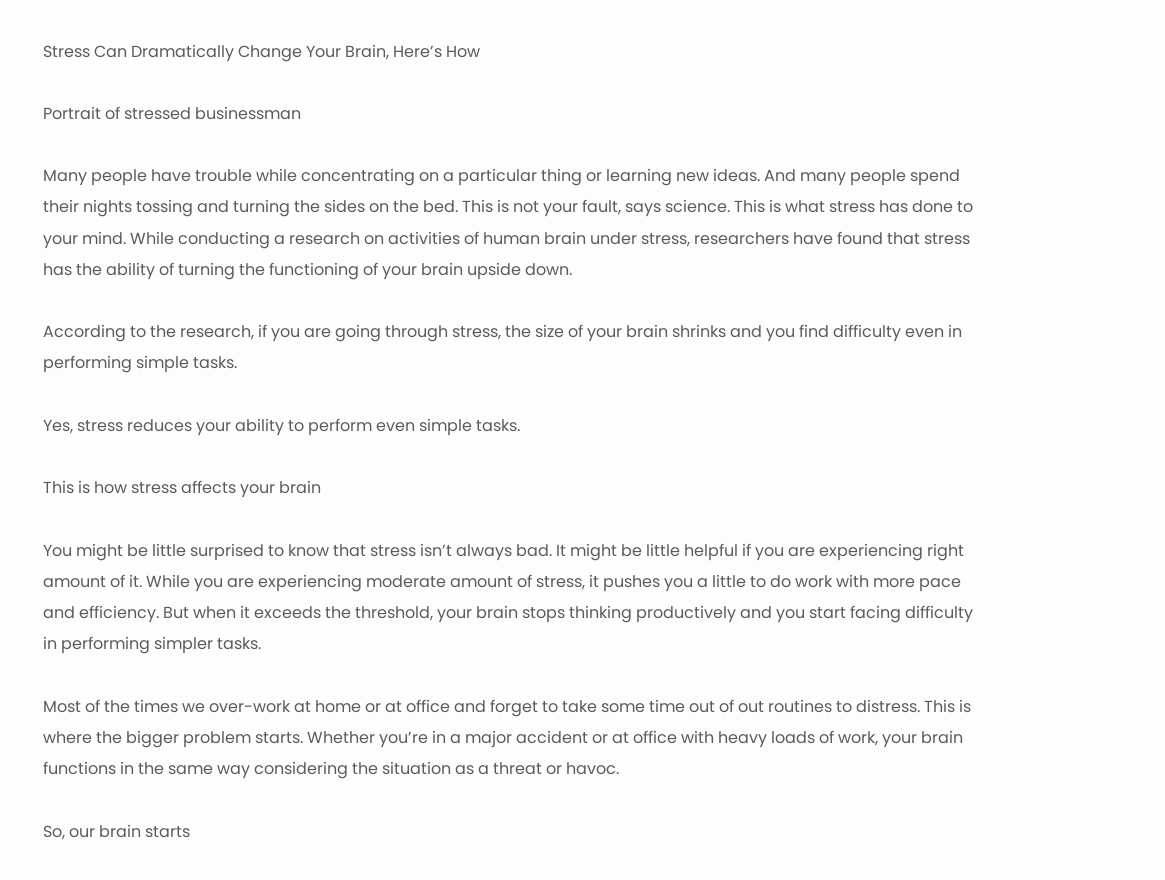Stress Can Dramatically Change Your Brain, Here’s How

Portrait of stressed businessman

Many people have trouble while concentrating on a particular thing or learning new ideas. And many people spend their nights tossing and turning the sides on the bed. This is not your fault, says science. This is what stress has done to your mind. While conducting a research on activities of human brain under stress, researchers have found that stress has the ability of turning the functioning of your brain upside down.

According to the research, if you are going through stress, the size of your brain shrinks and you find difficulty even in performing simple tasks.

Yes, stress reduces your ability to perform even simple tasks.

This is how stress affects your brain

You might be little surprised to know that stress isn’t always bad. It might be little helpful if you are experiencing right amount of it. While you are experiencing moderate amount of stress, it pushes you a little to do work with more pace and efficiency. But when it exceeds the threshold, your brain stops thinking productively and you start facing difficulty in performing simpler tasks.

Most of the times we over-work at home or at office and forget to take some time out of out routines to distress. This is where the bigger problem starts. Whether you’re in a major accident or at office with heavy loads of work, your brain functions in the same way considering the situation as a threat or havoc.

So, our brain starts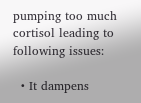pumping too much cortisol leading to following issues:

  • It dampens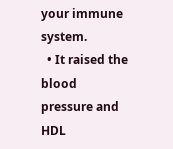your immune system.
  • It raised the blood pressure and HDL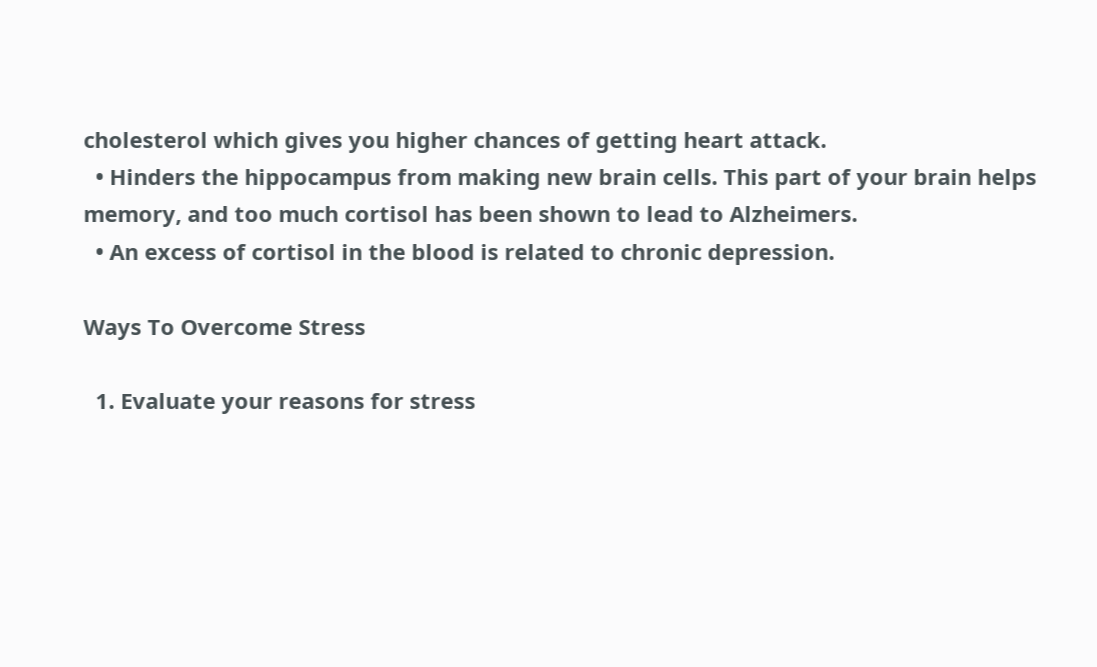cholesterol which gives you higher chances of getting heart attack.
  • Hinders the hippocampus from making new brain cells. This part of your brain helps memory, and too much cortisol has been shown to lead to Alzheimers.
  • An excess of cortisol in the blood is related to chronic depression.

Ways To Overcome Stress

  1. Evaluate your reasons for stress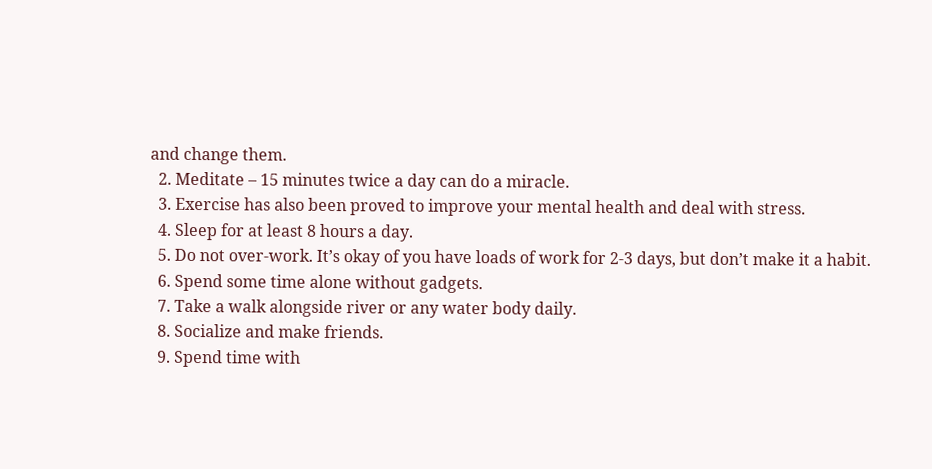and change them.
  2. Meditate – 15 minutes twice a day can do a miracle.
  3. Exercise has also been proved to improve your mental health and deal with stress.
  4. Sleep for at least 8 hours a day.
  5. Do not over-work. It’s okay of you have loads of work for 2-3 days, but don’t make it a habit.
  6. Spend some time alone without gadgets.
  7. Take a walk alongside river or any water body daily.
  8. Socialize and make friends.
  9. Spend time with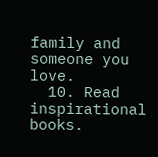family and someone you love.
  10. Read inspirational books.